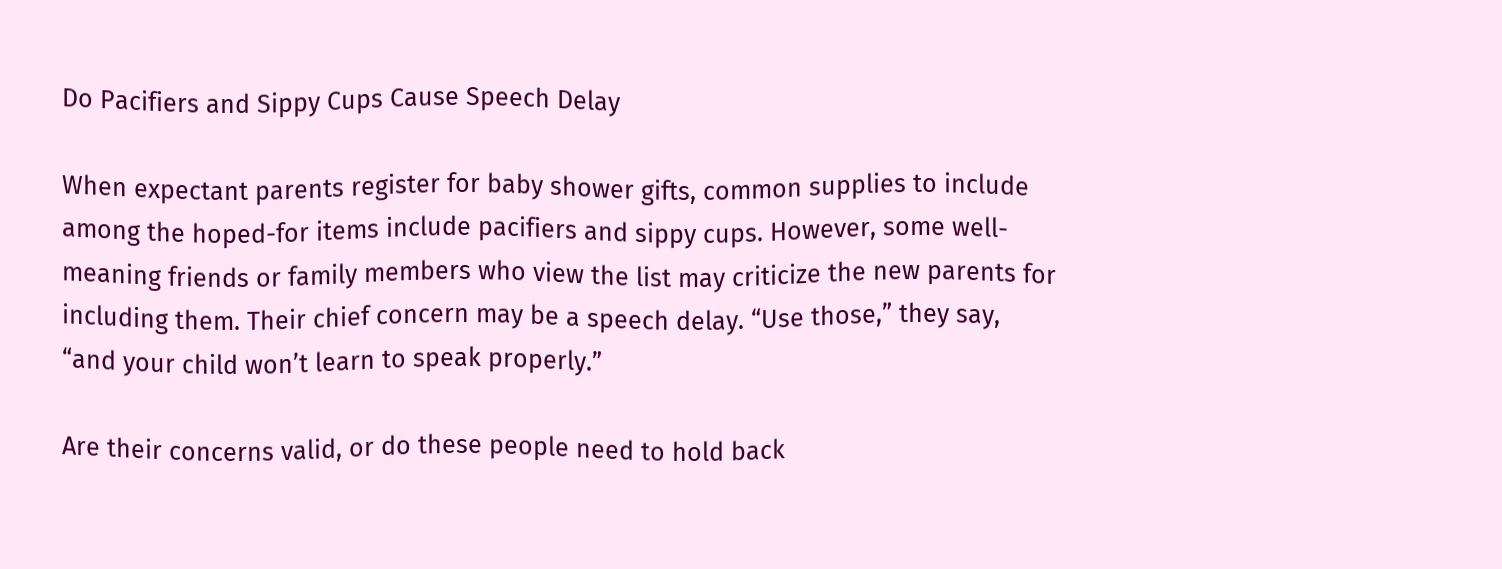Do Pacifiers and Sippy Cups Cause Speech Delay

When expectant parents register for baby shower gifts, common supplies to include among the hoped-for items include pacifiers and sippy cups. However, some well-meaning friends or family members who view the list may criticize the new parents for including them. Their chief concern may be a speech delay. “Use those,” they say, “and your child won’t learn to speak properly.”

Are their concerns valid, or do these people need to hold back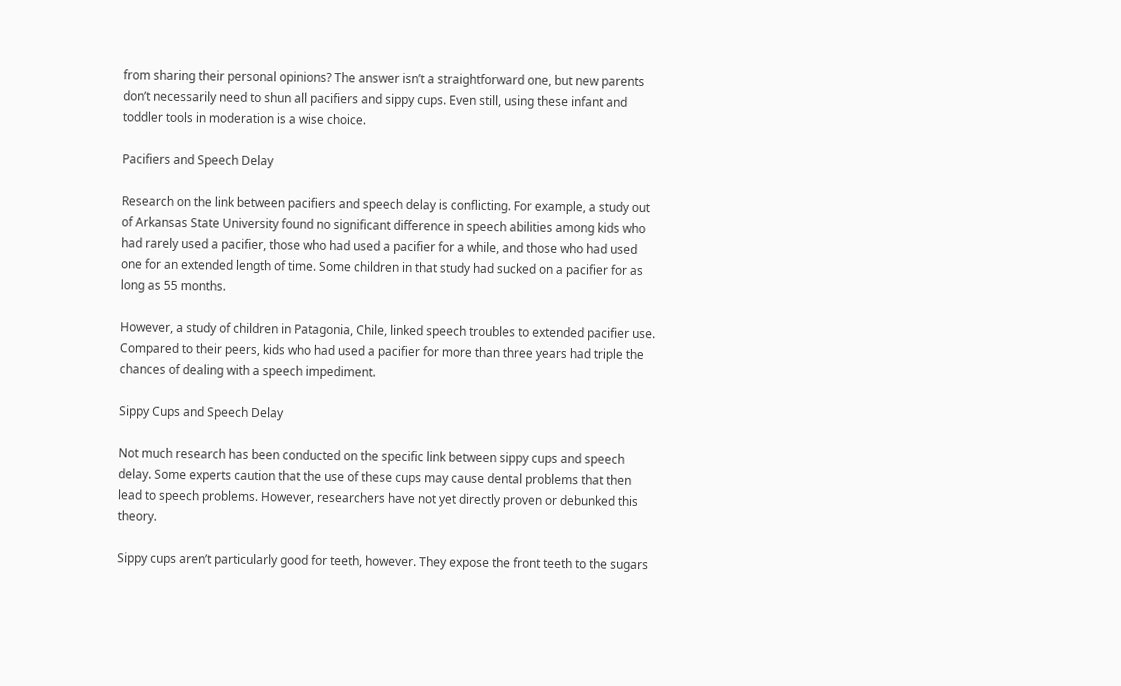from sharing their personal opinions? The answer isn’t a straightforward one, but new parents don’t necessarily need to shun all pacifiers and sippy cups. Even still, using these infant and toddler tools in moderation is a wise choice.

Pacifiers and Speech Delay

Research on the link between pacifiers and speech delay is conflicting. For example, a study out of Arkansas State University found no significant difference in speech abilities among kids who had rarely used a pacifier, those who had used a pacifier for a while, and those who had used one for an extended length of time. Some children in that study had sucked on a pacifier for as long as 55 months.

However, a study of children in Patagonia, Chile, linked speech troubles to extended pacifier use. Compared to their peers, kids who had used a pacifier for more than three years had triple the chances of dealing with a speech impediment.

Sippy Cups and Speech Delay

Not much research has been conducted on the specific link between sippy cups and speech delay. Some experts caution that the use of these cups may cause dental problems that then lead to speech problems. However, researchers have not yet directly proven or debunked this theory.

Sippy cups aren’t particularly good for teeth, however. They expose the front teeth to the sugars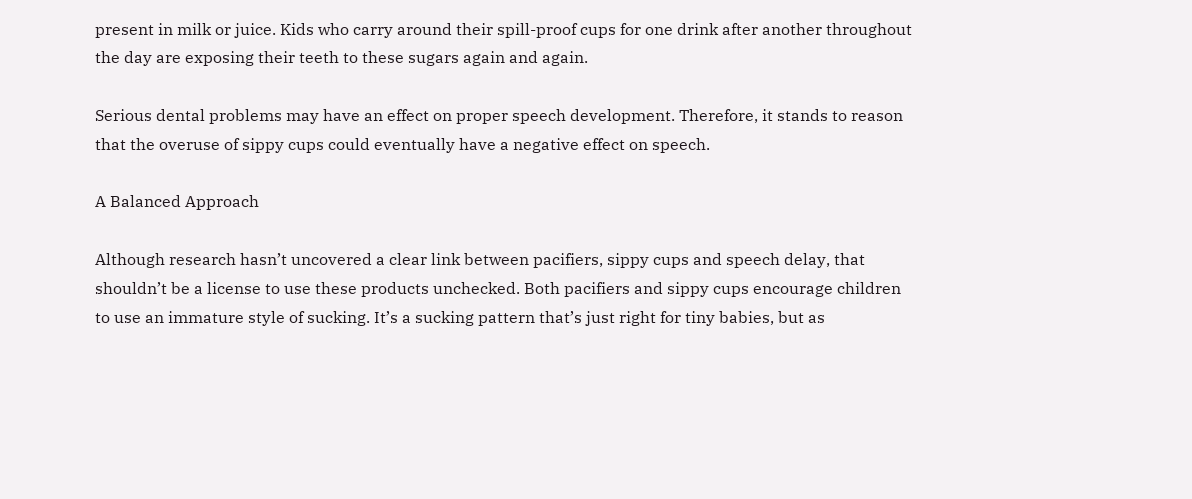present in milk or juice. Kids who carry around their spill-proof cups for one drink after another throughout the day are exposing their teeth to these sugars again and again.

Serious dental problems may have an effect on proper speech development. Therefore, it stands to reason that the overuse of sippy cups could eventually have a negative effect on speech.

A Balanced Approach

Although research hasn’t uncovered a clear link between pacifiers, sippy cups and speech delay, that shouldn’t be a license to use these products unchecked. Both pacifiers and sippy cups encourage children to use an immature style of sucking. It’s a sucking pattern that’s just right for tiny babies, but as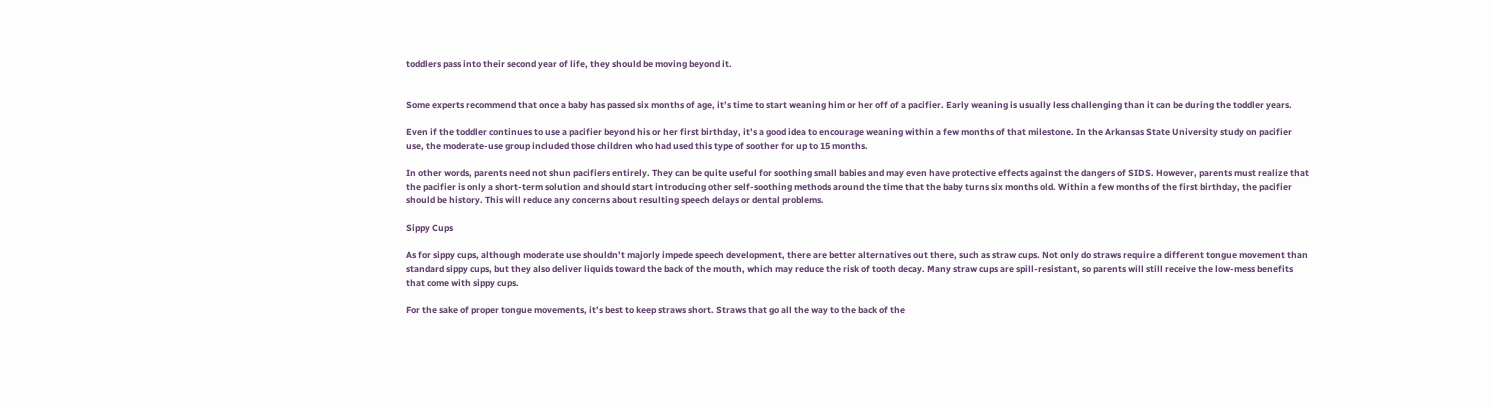toddlers pass into their second year of life, they should be moving beyond it.


Some experts recommend that once a baby has passed six months of age, it’s time to start weaning him or her off of a pacifier. Early weaning is usually less challenging than it can be during the toddler years.

Even if the toddler continues to use a pacifier beyond his or her first birthday, it’s a good idea to encourage weaning within a few months of that milestone. In the Arkansas State University study on pacifier use, the moderate-use group included those children who had used this type of soother for up to 15 months.

In other words, parents need not shun pacifiers entirely. They can be quite useful for soothing small babies and may even have protective effects against the dangers of SIDS. However, parents must realize that the pacifier is only a short-term solution and should start introducing other self-soothing methods around the time that the baby turns six months old. Within a few months of the first birthday, the pacifier should be history. This will reduce any concerns about resulting speech delays or dental problems.

Sippy Cups

As for sippy cups, although moderate use shouldn’t majorly impede speech development, there are better alternatives out there, such as straw cups. Not only do straws require a different tongue movement than standard sippy cups, but they also deliver liquids toward the back of the mouth, which may reduce the risk of tooth decay. Many straw cups are spill-resistant, so parents will still receive the low-mess benefits that come with sippy cups.

For the sake of proper tongue movements, it’s best to keep straws short. Straws that go all the way to the back of the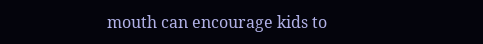mouth can encourage kids to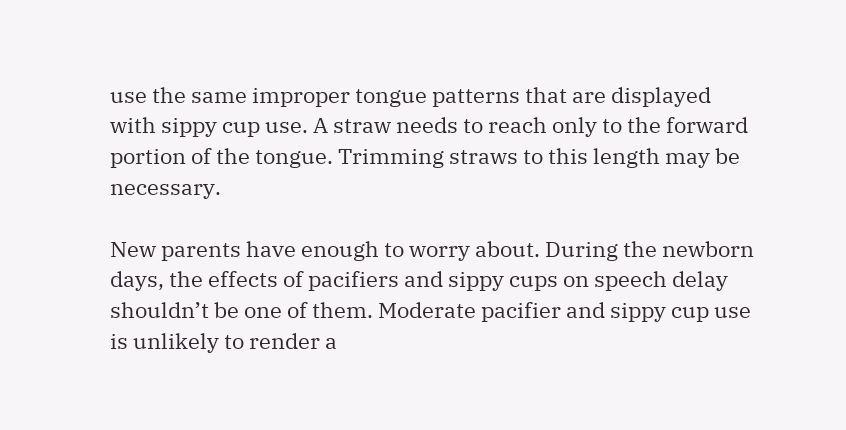use the same improper tongue patterns that are displayed with sippy cup use. A straw needs to reach only to the forward portion of the tongue. Trimming straws to this length may be necessary.

New parents have enough to worry about. During the newborn days, the effects of pacifiers and sippy cups on speech delay shouldn’t be one of them. Moderate pacifier and sippy cup use is unlikely to render a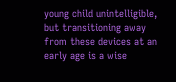young child unintelligible, but transitioning away from these devices at an early age is a wise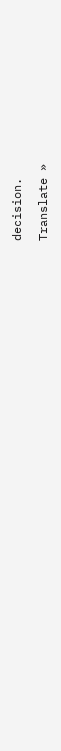decision.

Translate »